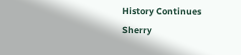History Continues
Sherry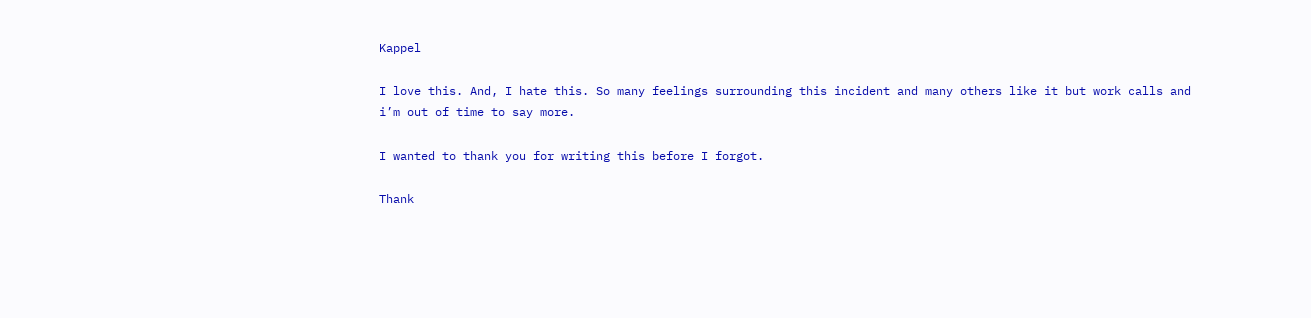Kappel

I love this. And, I hate this. So many feelings surrounding this incident and many others like it but work calls and i’m out of time to say more.

I wanted to thank you for writing this before I forgot.

Thank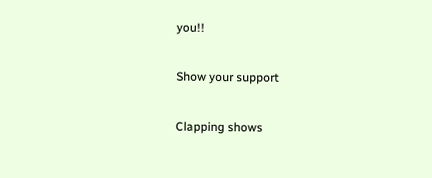you!!

Show your support

Clapping shows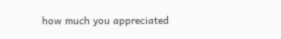how much you appreciated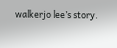walkerjo lee’s story.